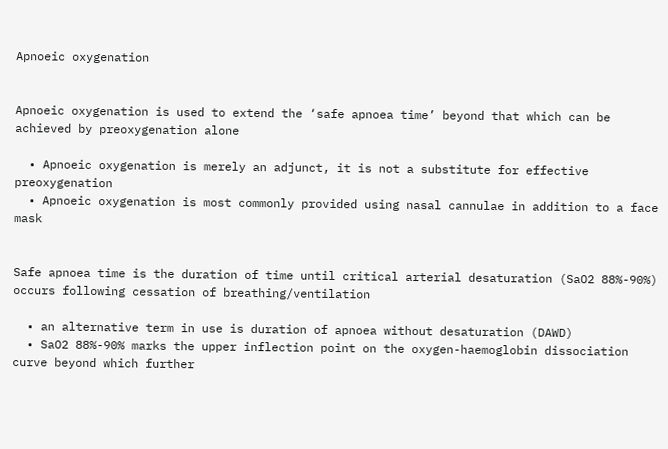Apnoeic oxygenation


Apnoeic oxygenation is used to extend the ‘safe apnoea time’ beyond that which can be achieved by preoxygenation alone

  • Apnoeic oxygenation is merely an adjunct, it is not a substitute for effective preoxygenation
  • Apnoeic oxygenation is most commonly provided using nasal cannulae in addition to a face mask


Safe apnoea time is the duration of time until critical arterial desaturation (SaO2 88%-90%) occurs following cessation of breathing/ventilation

  • an alternative term in use is duration of apnoea without desaturation (DAWD)
  • SaO2 88%-90% marks the upper inflection point on the oxygen-haemoglobin dissociation curve beyond which further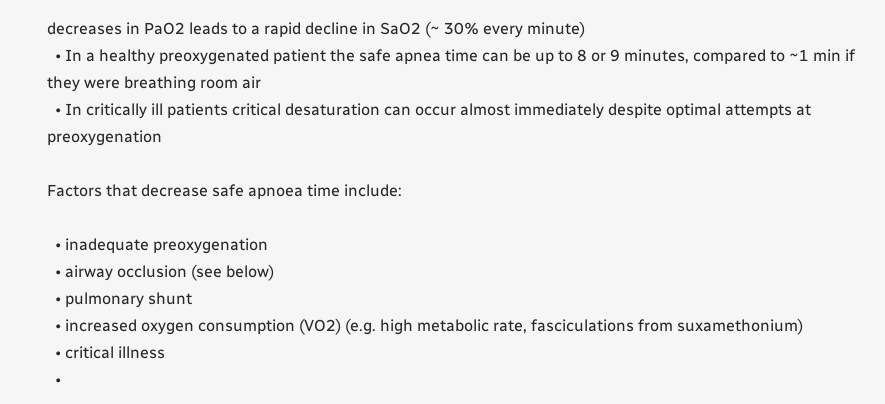decreases in PaO2 leads to a rapid decline in SaO2 (~ 30% every minute)
  • In a healthy preoxygenated patient the safe apnea time can be up to 8 or 9 minutes, compared to ~1 min if they were breathing room air
  • In critically ill patients critical desaturation can occur almost immediately despite optimal attempts at preoxygenation

Factors that decrease safe apnoea time include:

  • inadequate preoxygenation
  • airway occlusion (see below)
  • pulmonary shunt
  • increased oxygen consumption (VO2) (e.g. high metabolic rate, fasciculations from suxamethonium)
  • critical illness
  •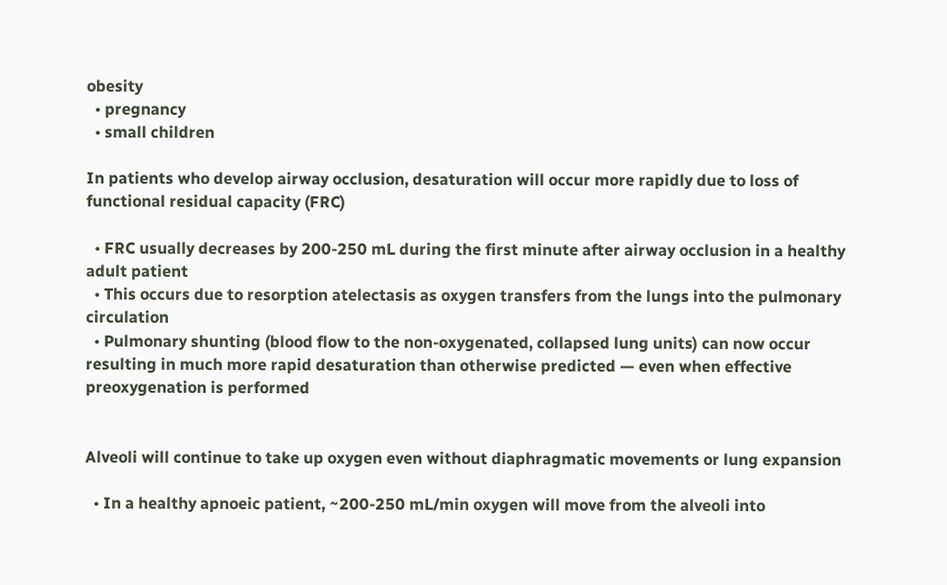obesity
  • pregnancy
  • small children

In patients who develop airway occlusion, desaturation will occur more rapidly due to loss of functional residual capacity (FRC)

  • FRC usually decreases by 200-250 mL during the first minute after airway occlusion in a healthy adult patient
  • This occurs due to resorption atelectasis as oxygen transfers from the lungs into the pulmonary circulation
  • Pulmonary shunting (blood flow to the non-oxygenated, collapsed lung units) can now occur resulting in much more rapid desaturation than otherwise predicted — even when effective preoxygenation is performed


Alveoli will continue to take up oxygen even without diaphragmatic movements or lung expansion

  • In a healthy apnoeic patient, ~200-250 mL/min oxygen will move from the alveoli into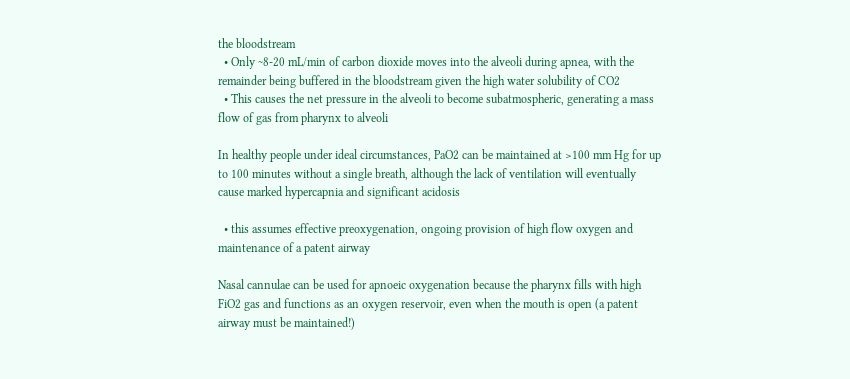the bloodstream
  • Only ~8-20 mL/min of carbon dioxide moves into the alveoli during apnea, with the remainder being buffered in the bloodstream given the high water solubility of CO2
  • This causes the net pressure in the alveoli to become subatmospheric, generating a mass flow of gas from pharynx to alveoli

In healthy people under ideal circumstances, PaO2 can be maintained at >100 mm Hg for up to 100 minutes without a single breath, although the lack of ventilation will eventually cause marked hypercapnia and significant acidosis

  • this assumes effective preoxygenation, ongoing provision of high flow oxygen and maintenance of a patent airway

Nasal cannulae can be used for apnoeic oxygenation because the pharynx fills with high FiO2 gas and functions as an oxygen reservoir, even when the mouth is open (a patent airway must be maintained!)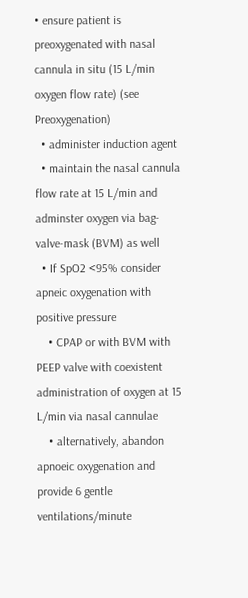• ensure patient is preoxygenated with nasal cannula in situ (15 L/min oxygen flow rate) (see Preoxygenation)
  • administer induction agent
  • maintain the nasal cannula flow rate at 15 L/min and adminster oxygen via bag-valve-mask (BVM) as well
  • If SpO2 <95% consider apneic oxygenation with positive pressure
    • CPAP or with BVM with PEEP valve with coexistent administration of oxygen at 15 L/min via nasal cannulae
    • alternatively, abandon apnoeic oxygenation and provide 6 gentle ventilations/minute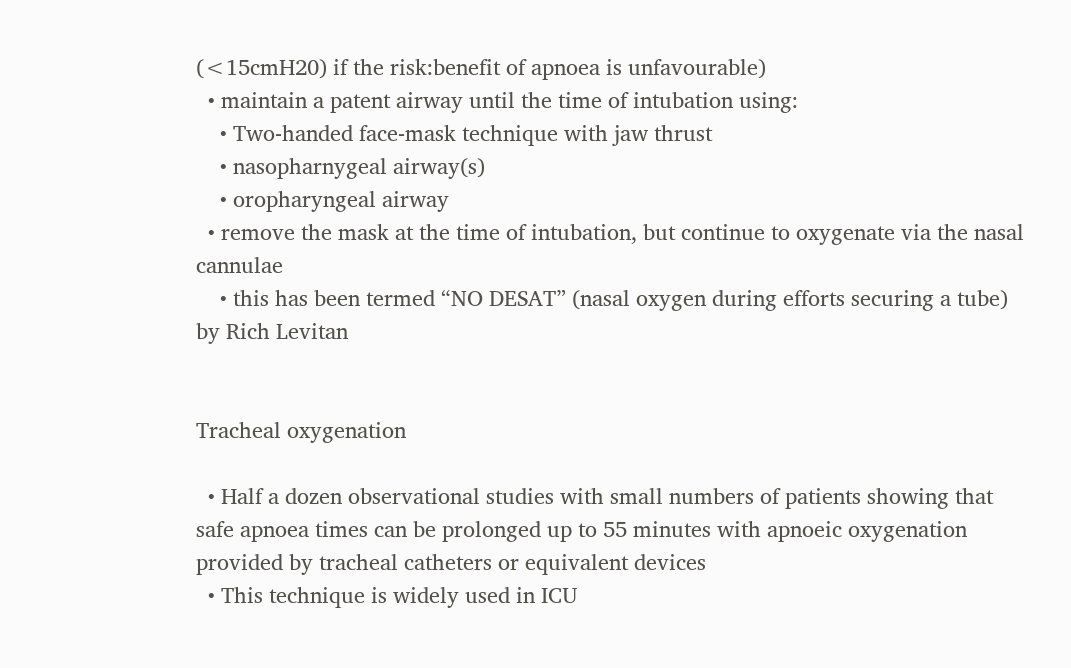(<15cmH20) if the risk:benefit of apnoea is unfavourable)
  • maintain a patent airway until the time of intubation using:
    • Two-handed face-mask technique with jaw thrust
    • nasopharnygeal airway(s)
    • oropharyngeal airway
  • remove the mask at the time of intubation, but continue to oxygenate via the nasal cannulae
    • this has been termed “NO DESAT” (nasal oxygen during efforts securing a tube) by Rich Levitan


Tracheal oxygenation

  • Half a dozen observational studies with small numbers of patients showing that safe apnoea times can be prolonged up to 55 minutes with apnoeic oxygenation provided by tracheal catheters or equivalent devices
  • This technique is widely used in ICU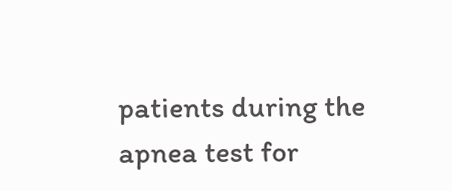patients during the apnea test for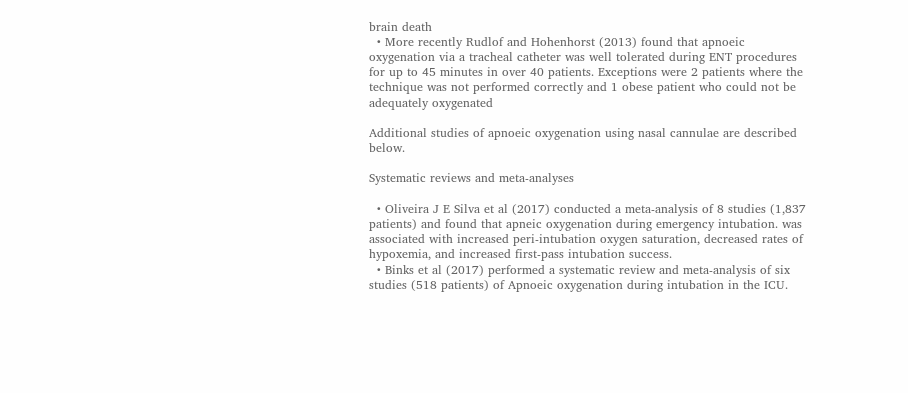brain death
  • More recently Rudlof and Hohenhorst (2013) found that apnoeic oxygenation via a tracheal catheter was well tolerated during ENT procedures for up to 45 minutes in over 40 patients. Exceptions were 2 patients where the technique was not performed correctly and 1 obese patient who could not be adequately oxygenated

Additional studies of apnoeic oxygenation using nasal cannulae are described below.

Systematic reviews and meta-analyses

  • Oliveira J E Silva et al (2017) conducted a meta-analysis of 8 studies (1,837 patients) and found that apneic oxygenation during emergency intubation. was associated with increased peri-intubation oxygen saturation, decreased rates of hypoxemia, and increased first-pass intubation success.
  • Binks et al (2017) performed a systematic review and meta-analysis of six studies (518 patients) of Apnoeic oxygenation during intubation in the ICU.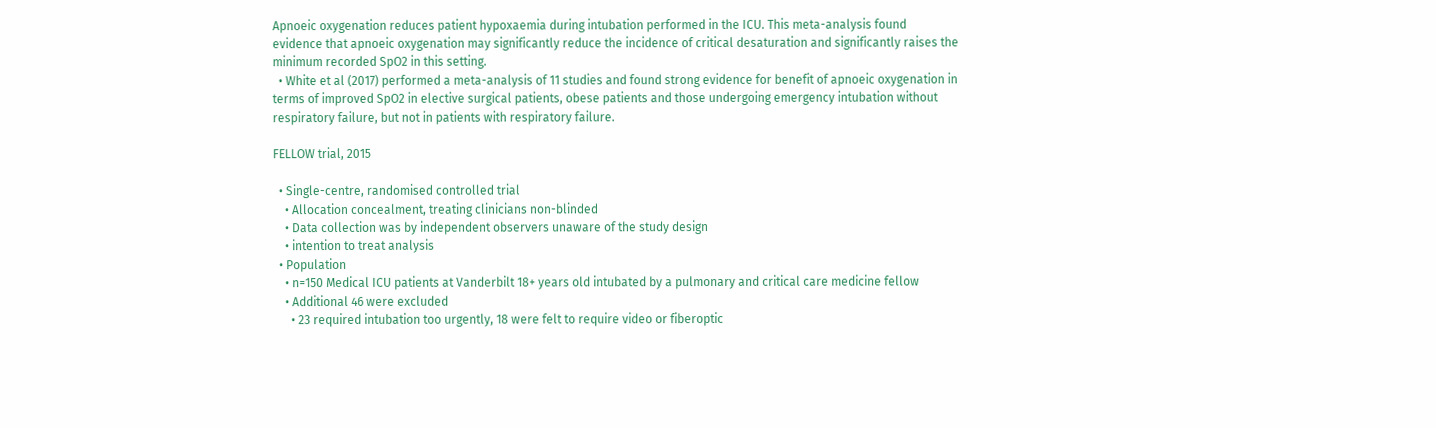Apnoeic oxygenation reduces patient hypoxaemia during intubation performed in the ICU. This meta-analysis found evidence that apnoeic oxygenation may significantly reduce the incidence of critical desaturation and significantly raises the minimum recorded SpO2 in this setting.
  • White et al (2017) performed a meta-analysis of 11 studies and found strong evidence for benefit of apnoeic oxygenation in terms of improved SpO2 in elective surgical patients, obese patients and those undergoing emergency intubation without respiratory failure, but not in patients with respiratory failure.

FELLOW trial, 2015

  • Single-centre, randomised controlled trial
    • Allocation concealment, treating clinicians non-blinded
    • Data collection was by independent observers unaware of the study design
    • intention to treat analysis
  • Population
    • n=150 Medical ICU patients at Vanderbilt 18+ years old intubated by a pulmonary and critical care medicine fellow
    • Additional 46 were excluded
      • 23 required intubation too urgently, 18 were felt to require video or fiberoptic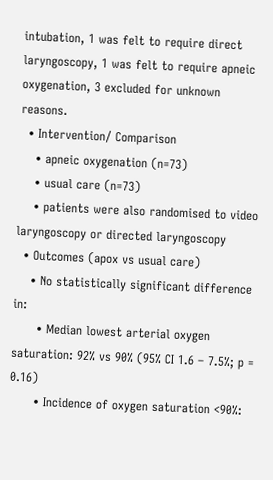intubation, 1 was felt to require direct laryngoscopy, 1 was felt to require apneic oxygenation, 3 excluded for unknown reasons.
  • Intervention/ Comparison
    • apneic oxygenation (n=73)
    • usual care (n=73)
    • patients were also randomised to video laryngoscopy or directed laryngoscopy
  • Outcomes (apox vs usual care)
    • No statistically significant difference in:
      • Median lowest arterial oxygen saturation: 92% vs 90% (95% CI 1.6 – 7.5%; p = 0.16)
      • Incidence of oxygen saturation <90%: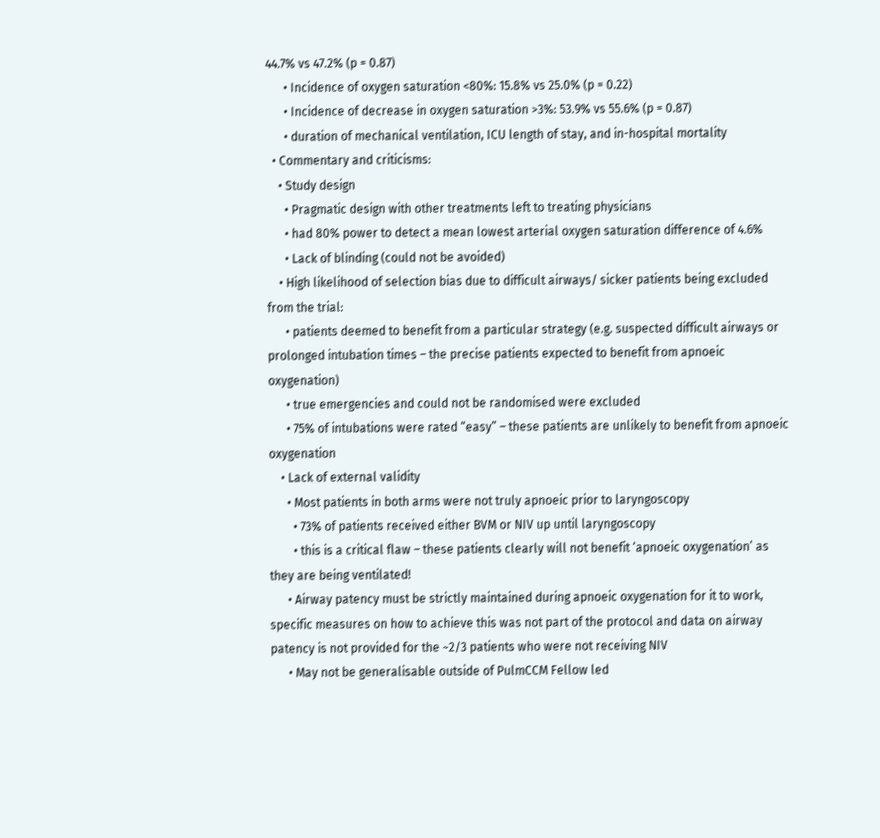44.7% vs 47.2% (p = 0.87)
      • Incidence of oxygen saturation <80%: 15.8% vs 25.0% (p = 0.22)
      • Incidence of decrease in oxygen saturation >3%: 53.9% vs 55.6% (p = 0.87)
      • duration of mechanical ventilation, ICU length of stay, and in-hospital mortality
  • Commentary and criticisms:
    • Study design
      • Pragmatic design with other treatments left to treating physicians
      • had 80% power to detect a mean lowest arterial oxygen saturation difference of 4.6%
      • Lack of blinding (could not be avoided)
    • High likelihood of selection bias due to difficult airways/ sicker patients being excluded from the trial:
      • patients deemed to benefit from a particular strategy (e.g. suspected difficult airways or prolonged intubation times – the precise patients expected to benefit from apnoeic oxygenation)
      • true emergencies and could not be randomised were excluded
      • 75% of intubations were rated “easy” – these patients are unlikely to benefit from apnoeic oxygenation
    • Lack of external validity
      • Most patients in both arms were not truly apnoeic prior to laryngoscopy
        • 73% of patients received either BVM or NIV up until laryngoscopy
        • this is a critical flaw – these patients clearly will not benefit ‘apnoeic oxygenation’ as they are being ventilated!
      • Airway patency must be strictly maintained during apnoeic oxygenation for it to work, specific measures on how to achieve this was not part of the protocol and data on airway patency is not provided for the ~2/3 patients who were not receiving NIV
      • May not be generalisable outside of PulmCCM Fellow led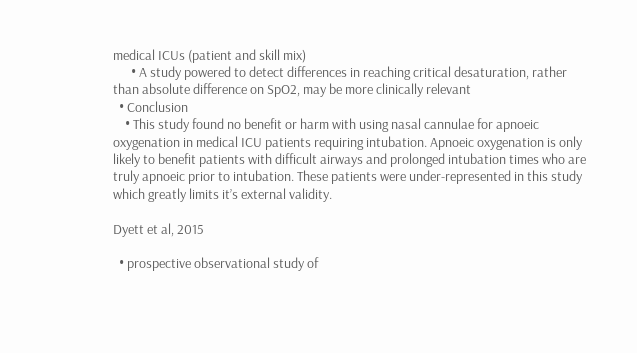medical ICUs (patient and skill mix)
      • A study powered to detect differences in reaching critical desaturation, rather than absolute difference on SpO2, may be more clinically relevant
  • Conclusion
    • This study found no benefit or harm with using nasal cannulae for apnoeic oxygenation in medical ICU patients requiring intubation. Apnoeic oxygenation is only likely to benefit patients with difficult airways and prolonged intubation times who are truly apnoeic prior to intubation. These patients were under-represented in this study which greatly limits it’s external validity.

Dyett et al, 2015

  • prospective observational study of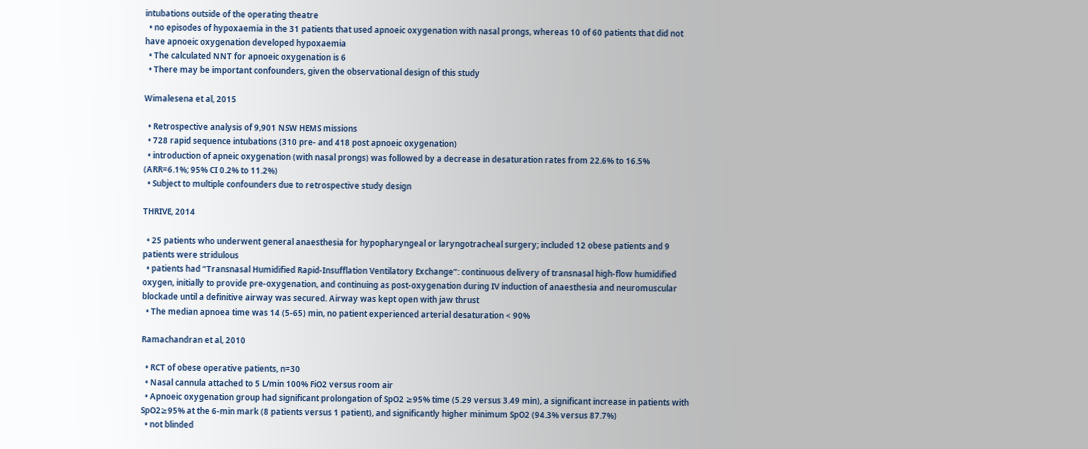intubations outside of the operating theatre
  • no episodes of hypoxaemia in the 31 patients that used apnoeic oxygenation with nasal prongs, whereas 10 of 60 patients that did not have apnoeic oxygenation developed hypoxaemia
  • The calculated NNT for apnoeic oxygenation is 6
  • There may be important confounders, given the observational design of this study

Wimalesena et al, 2015

  • Retrospective analysis of 9,901 NSW HEMS missions
  • 728 rapid sequence intubations (310 pre- and 418 post apnoeic oxygenation)
  • introduction of apneic oxygenation (with nasal prongs) was followed by a decrease in desaturation rates from 22.6% to 16.5% (ARR=6.1%; 95% CI 0.2% to 11.2%)
  • Subject to multiple confounders due to retrospective study design

THRIVE, 2014

  • 25 patients who underwent general anaesthesia for hypopharyngeal or laryngotracheal surgery; included 12 obese patients and 9 patients were stridulous
  • patients had “Transnasal Humidified Rapid-Insufflation Ventilatory Exchange”: continuous delivery of transnasal high-flow humidified oxygen, initially to provide pre-oxygenation, and continuing as post-oxygenation during IV induction of anaesthesia and neuromuscular blockade until a definitive airway was secured. Airway was kept open with jaw thrust
  • The median apnoea time was 14 (5-65) min, no patient experienced arterial desaturation < 90%

Ramachandran et al, 2010

  • RCT of obese operative patients, n=30
  • Nasal cannula attached to 5 L/min 100% FiO2 versus room air
  • Apnoeic oxygenation group had significant prolongation of SpO2 ≥95% time (5.29 versus 3.49 min), a significant increase in patients with SpO2≥95% at the 6-min mark (8 patients versus 1 patient), and significantly higher minimum SpO2 (94.3% versus 87.7%)
  • not blinded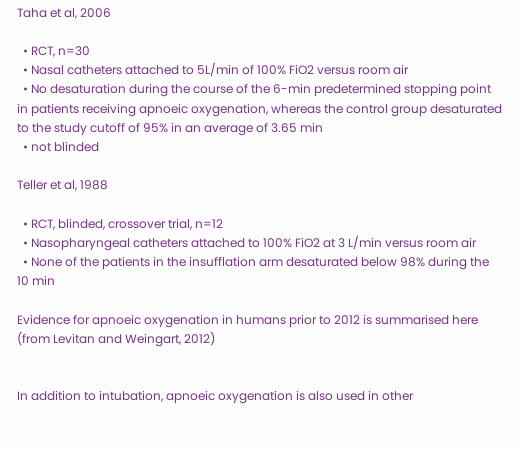Taha et al, 2006

  • RCT, n=30
  • Nasal catheters attached to 5L/min of 100% FiO2 versus room air
  • No desaturation during the course of the 6-min predetermined stopping point in patients receiving apnoeic oxygenation, whereas the control group desaturated to the study cutoff of 95% in an average of 3.65 min
  • not blinded

Teller et al, 1988

  • RCT, blinded, crossover trial, n=12
  • Nasopharyngeal catheters attached to 100% FiO2 at 3 L/min versus room air
  • None of the patients in the insufflation arm desaturated below 98% during the 10 min

Evidence for apnoeic oxygenation in humans prior to 2012 is summarised here (from Levitan and Weingart, 2012)


In addition to intubation, apnoeic oxygenation is also used in other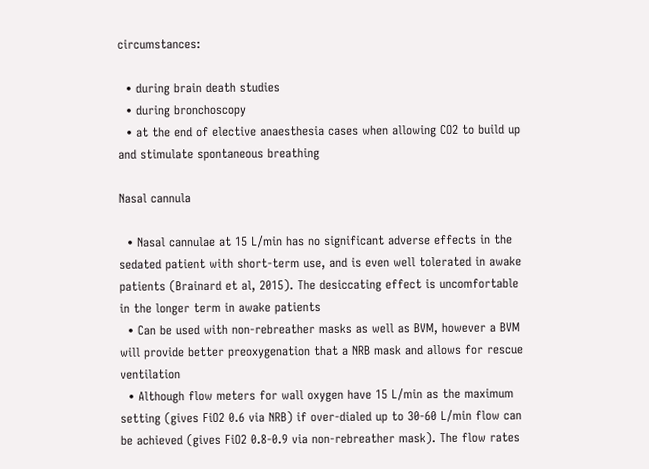circumstances:

  • during brain death studies
  • during bronchoscopy
  • at the end of elective anaesthesia cases when allowing CO2 to build up and stimulate spontaneous breathing

Nasal cannula

  • Nasal cannulae at 15 L/min has no significant adverse effects in the sedated patient with short-term use, and is even well tolerated in awake patients (Brainard et al, 2015). The desiccating effect is uncomfortable in the longer term in awake patients
  • Can be used with non-rebreather masks as well as BVM, however a BVM will provide better preoxygenation that a NRB mask and allows for rescue ventilation
  • Although flow meters for wall oxygen have 15 L/min as the maximum setting (gives FiO2 0.6 via NRB) if over-dialed up to 30-60 L/min flow can be achieved (gives FiO2 0.8-0.9 via non-rebreather mask). The flow rates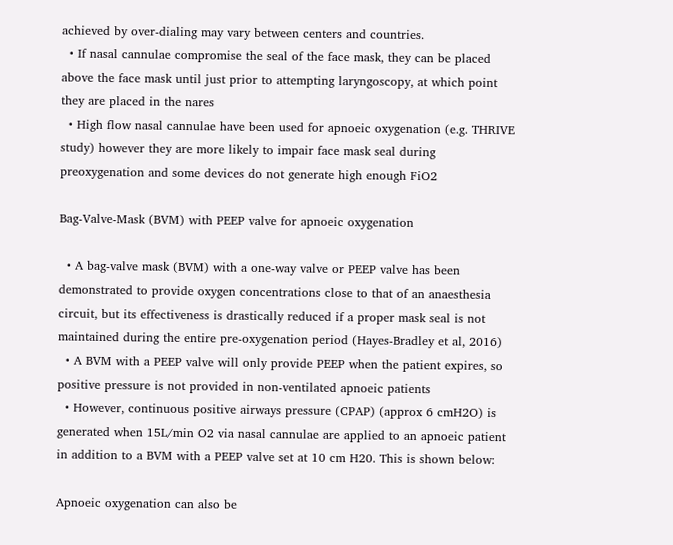achieved by over-dialing may vary between centers and countries.
  • If nasal cannulae compromise the seal of the face mask, they can be placed above the face mask until just prior to attempting laryngoscopy, at which point they are placed in the nares
  • High flow nasal cannulae have been used for apnoeic oxygenation (e.g. THRIVE study) however they are more likely to impair face mask seal during preoxygenation and some devices do not generate high enough FiO2

Bag-Valve-Mask (BVM) with PEEP valve for apnoeic oxygenation

  • A bag-valve mask (BVM) with a one-way valve or PEEP valve has been demonstrated to provide oxygen concentrations close to that of an anaesthesia circuit, but its effectiveness is drastically reduced if a proper mask seal is not maintained during the entire pre-oxygenation period (Hayes-Bradley et al, 2016)
  • A BVM with a PEEP valve will only provide PEEP when the patient expires, so positive pressure is not provided in non-ventilated apnoeic patients
  • However, continuous positive airways pressure (CPAP) (approx 6 cmH2O) is generated when 15L/min O2 via nasal cannulae are applied to an apnoeic patient in addition to a BVM with a PEEP valve set at 10 cm H20. This is shown below:

Apnoeic oxygenation can also be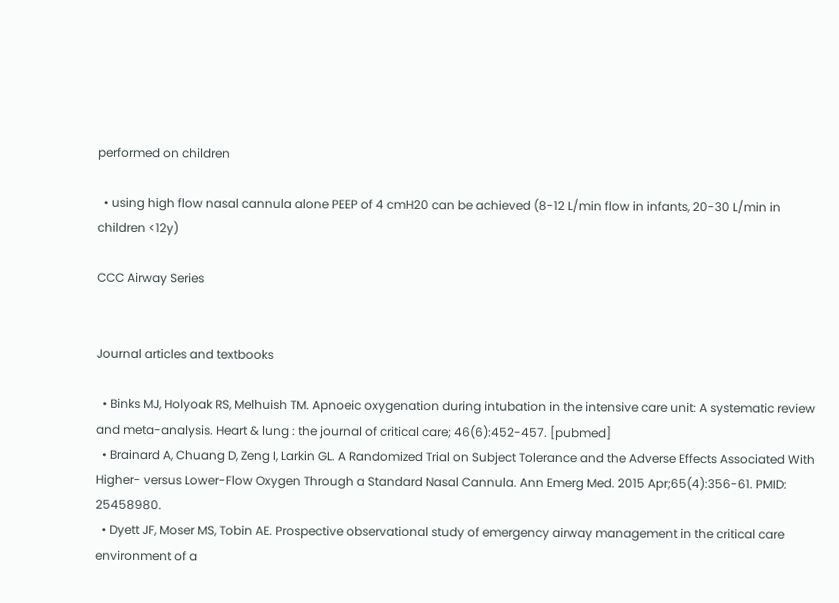performed on children

  • using high flow nasal cannula alone PEEP of 4 cmH20 can be achieved (8-12 L/min flow in infants, 20-30 L/min in children <12y)

CCC Airway Series


Journal articles and textbooks

  • Binks MJ, Holyoak RS, Melhuish TM. Apnoeic oxygenation during intubation in the intensive care unit: A systematic review and meta-analysis. Heart & lung : the journal of critical care; 46(6):452-457. [pubmed]
  • Brainard A, Chuang D, Zeng I, Larkin GL. A Randomized Trial on Subject Tolerance and the Adverse Effects Associated With Higher- versus Lower-Flow Oxygen Through a Standard Nasal Cannula. Ann Emerg Med. 2015 Apr;65(4):356-61. PMID: 25458980.
  • Dyett JF, Moser MS, Tobin AE. Prospective observational study of emergency airway management in the critical care environment of a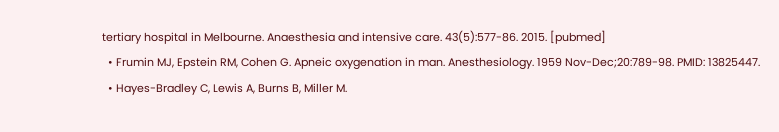tertiary hospital in Melbourne. Anaesthesia and intensive care. 43(5):577-86. 2015. [pubmed]
  • Frumin MJ, Epstein RM, Cohen G. Apneic oxygenation in man. Anesthesiology. 1959 Nov-Dec;20:789-98. PMID: 13825447.
  • Hayes-Bradley C, Lewis A, Burns B, Miller M.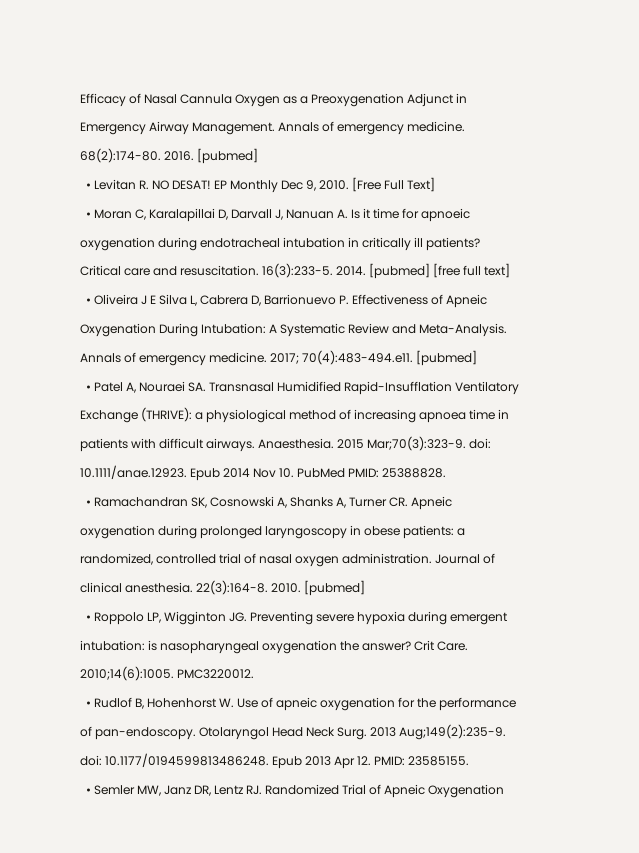Efficacy of Nasal Cannula Oxygen as a Preoxygenation Adjunct in Emergency Airway Management. Annals of emergency medicine. 68(2):174-80. 2016. [pubmed]
  • Levitan R. NO DESAT! EP Monthly Dec 9, 2010. [Free Full Text]
  • Moran C, Karalapillai D, Darvall J, Nanuan A. Is it time for apnoeic oxygenation during endotracheal intubation in critically ill patients? Critical care and resuscitation. 16(3):233-5. 2014. [pubmed] [free full text]
  • Oliveira J E Silva L, Cabrera D, Barrionuevo P. Effectiveness of Apneic Oxygenation During Intubation: A Systematic Review and Meta-Analysis. Annals of emergency medicine. 2017; 70(4):483-494.e11. [pubmed]
  • Patel A, Nouraei SA. Transnasal Humidified Rapid-Insufflation Ventilatory Exchange (THRIVE): a physiological method of increasing apnoea time in patients with difficult airways. Anaesthesia. 2015 Mar;70(3):323-9. doi: 10.1111/anae.12923. Epub 2014 Nov 10. PubMed PMID: 25388828.
  • Ramachandran SK, Cosnowski A, Shanks A, Turner CR. Apneic oxygenation during prolonged laryngoscopy in obese patients: a randomized, controlled trial of nasal oxygen administration. Journal of clinical anesthesia. 22(3):164-8. 2010. [pubmed]
  • Roppolo LP, Wigginton JG. Preventing severe hypoxia during emergent intubation: is nasopharyngeal oxygenation the answer? Crit Care. 2010;14(6):1005. PMC3220012.
  • Rudlof B, Hohenhorst W. Use of apneic oxygenation for the performance of pan-endoscopy. Otolaryngol Head Neck Surg. 2013 Aug;149(2):235-9. doi: 10.1177/0194599813486248. Epub 2013 Apr 12. PMID: 23585155.
  • Semler MW, Janz DR, Lentz RJ. Randomized Trial of Apneic Oxygenation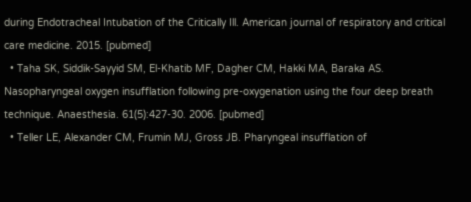during Endotracheal Intubation of the Critically Ill. American journal of respiratory and critical care medicine. 2015. [pubmed]
  • Taha SK, Siddik-Sayyid SM, El-Khatib MF, Dagher CM, Hakki MA, Baraka AS. Nasopharyngeal oxygen insufflation following pre-oxygenation using the four deep breath technique. Anaesthesia. 61(5):427-30. 2006. [pubmed]
  • Teller LE, Alexander CM, Frumin MJ, Gross JB. Pharyngeal insufflation of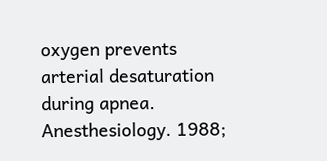oxygen prevents arterial desaturation during apnea. Anesthesiology. 1988;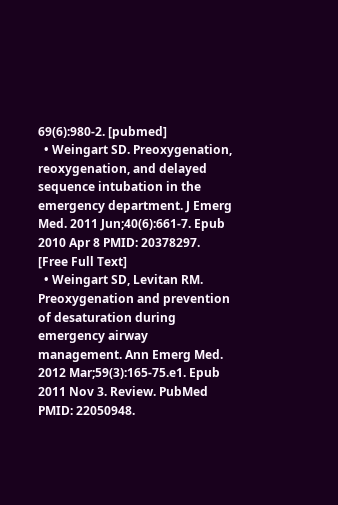69(6):980-2. [pubmed]
  • Weingart SD. Preoxygenation, reoxygenation, and delayed sequence intubation in the emergency department. J Emerg Med. 2011 Jun;40(6):661-7. Epub 2010 Apr 8 PMID: 20378297. [Free Full Text]
  • Weingart SD, Levitan RM. Preoxygenation and prevention of desaturation during emergency airway management. Ann Emerg Med. 2012 Mar;59(3):165-75.e1. Epub 2011 Nov 3. Review. PubMed PMID: 22050948.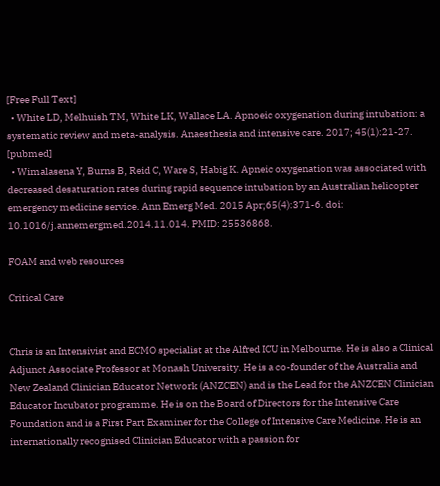[Free Full Text]
  • White LD, Melhuish TM, White LK, Wallace LA. Apnoeic oxygenation during intubation: a systematic review and meta-analysis. Anaesthesia and intensive care. 2017; 45(1):21-27. [pubmed]
  • Wimalasena Y, Burns B, Reid C, Ware S, Habig K. Apneic oxygenation was associated with decreased desaturation rates during rapid sequence intubation by an Australian helicopter emergency medicine service. Ann Emerg Med. 2015 Apr;65(4):371-6. doi: 10.1016/j.annemergmed.2014.11.014. PMID: 25536868.

FOAM and web resources

Critical Care


Chris is an Intensivist and ECMO specialist at the Alfred ICU in Melbourne. He is also a Clinical Adjunct Associate Professor at Monash University. He is a co-founder of the Australia and New Zealand Clinician Educator Network (ANZCEN) and is the Lead for the ANZCEN Clinician Educator Incubator programme. He is on the Board of Directors for the Intensive Care Foundation and is a First Part Examiner for the College of Intensive Care Medicine. He is an internationally recognised Clinician Educator with a passion for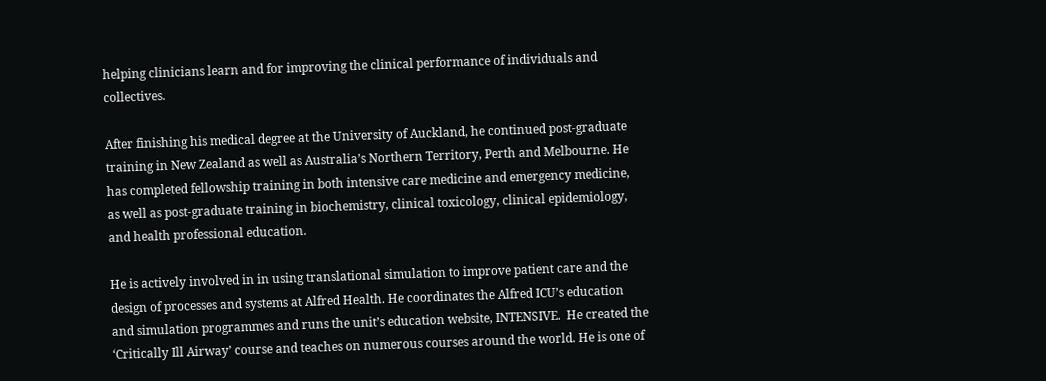helping clinicians learn and for improving the clinical performance of individuals and collectives.

After finishing his medical degree at the University of Auckland, he continued post-graduate training in New Zealand as well as Australia’s Northern Territory, Perth and Melbourne. He has completed fellowship training in both intensive care medicine and emergency medicine, as well as post-graduate training in biochemistry, clinical toxicology, clinical epidemiology, and health professional education.

He is actively involved in in using translational simulation to improve patient care and the design of processes and systems at Alfred Health. He coordinates the Alfred ICU’s education and simulation programmes and runs the unit’s education website, INTENSIVE.  He created the ‘Critically Ill Airway’ course and teaches on numerous courses around the world. He is one of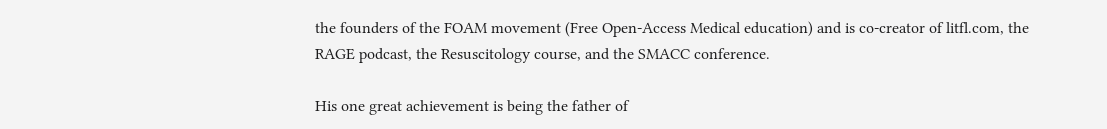the founders of the FOAM movement (Free Open-Access Medical education) and is co-creator of litfl.com, the RAGE podcast, the Resuscitology course, and the SMACC conference.

His one great achievement is being the father of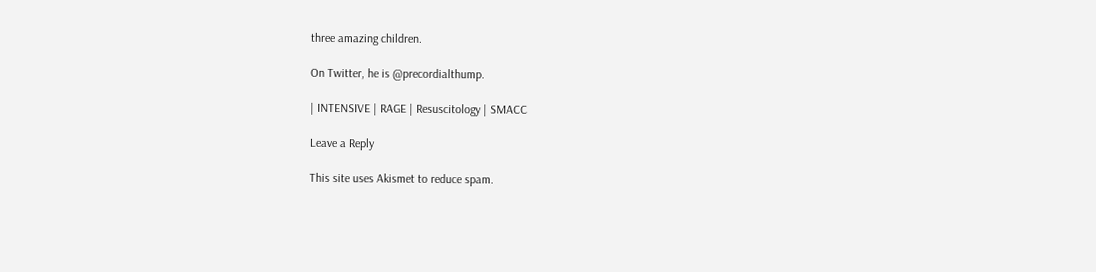three amazing children.

On Twitter, he is @precordialthump.

| INTENSIVE | RAGE | Resuscitology | SMACC

Leave a Reply

This site uses Akismet to reduce spam.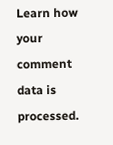Learn how your comment data is processed.